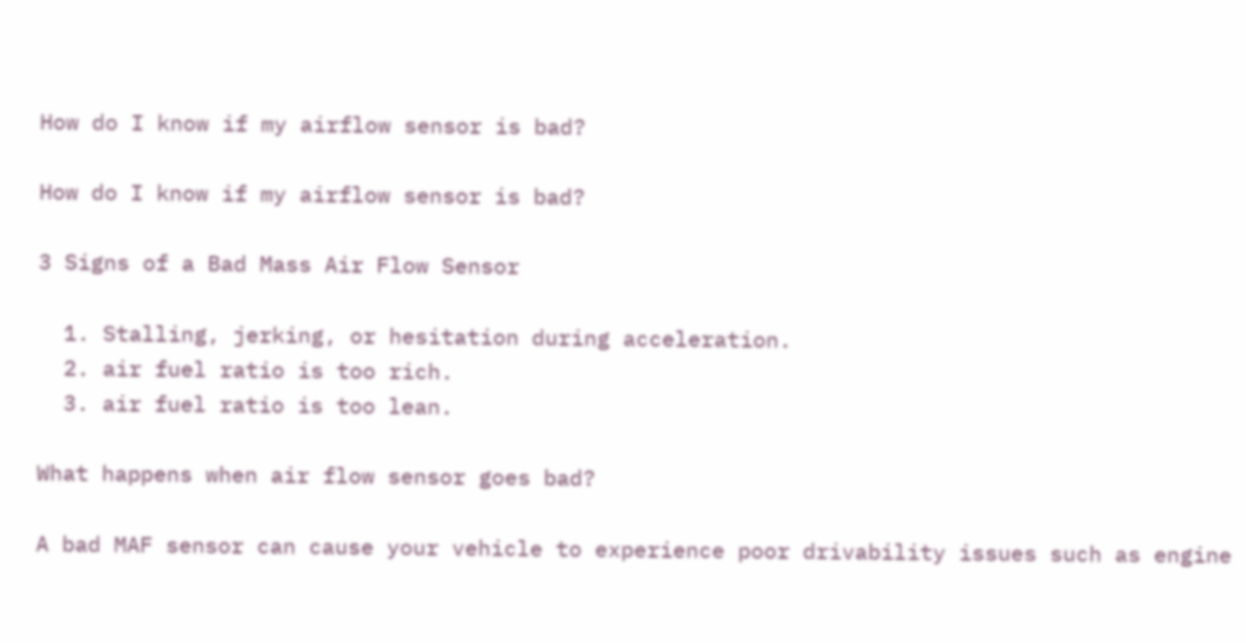How do I know if my airflow sensor is bad?

How do I know if my airflow sensor is bad?

3 Signs of a Bad Mass Air Flow Sensor

  1. Stalling, jerking, or hesitation during acceleration.
  2. air fuel ratio is too rich.
  3. air fuel ratio is too lean.

What happens when air flow sensor goes bad?

A bad MAF sensor can cause your vehicle to experience poor drivability issues such as engine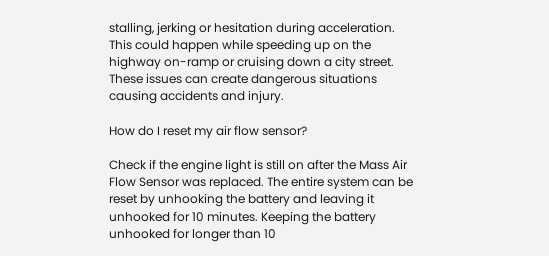stalling, jerking or hesitation during acceleration. This could happen while speeding up on the highway on-ramp or cruising down a city street. These issues can create dangerous situations causing accidents and injury.

How do I reset my air flow sensor?

Check if the engine light is still on after the Mass Air Flow Sensor was replaced. The entire system can be reset by unhooking the battery and leaving it unhooked for 10 minutes. Keeping the battery unhooked for longer than 10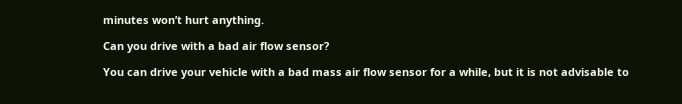minutes won’t hurt anything.

Can you drive with a bad air flow sensor?

You can drive your vehicle with a bad mass air flow sensor for a while, but it is not advisable to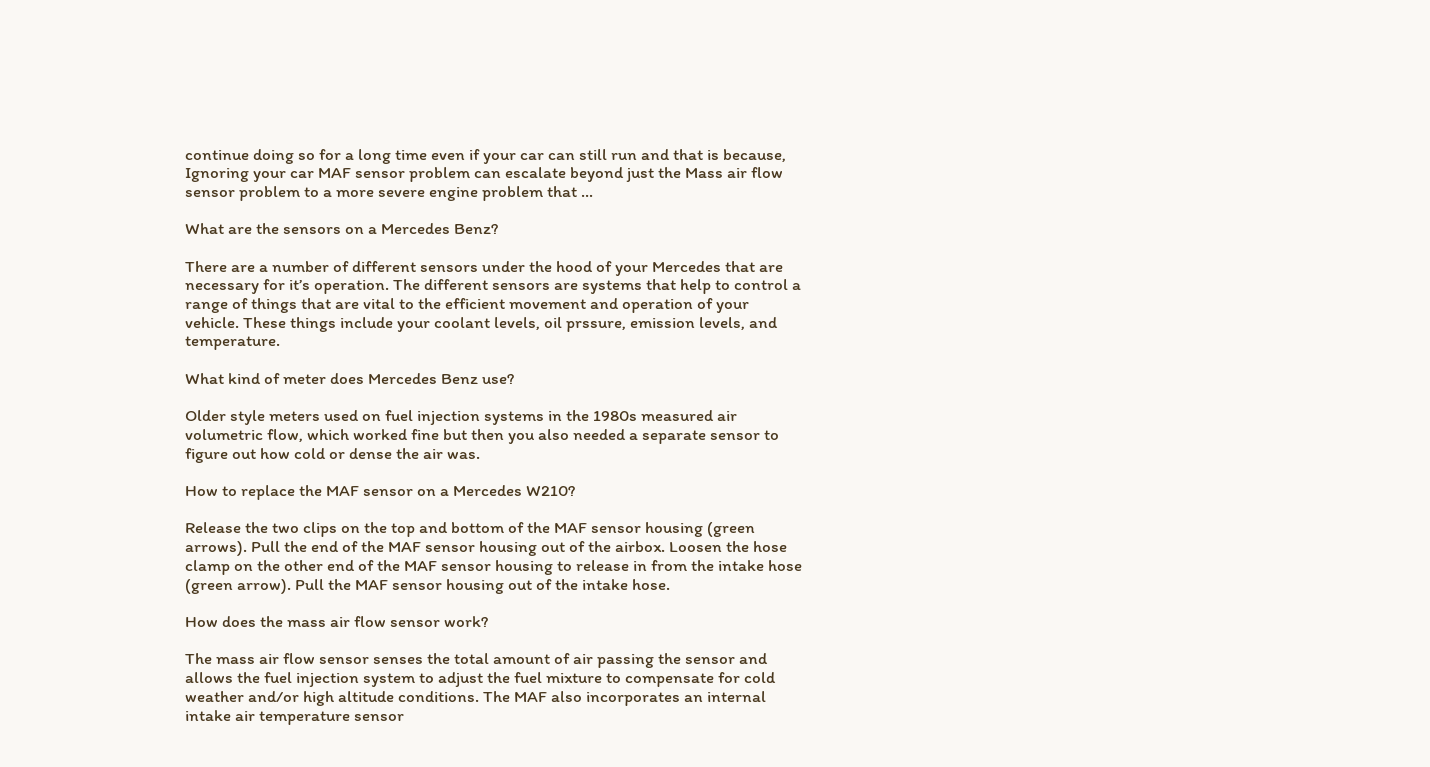continue doing so for a long time even if your car can still run and that is because, Ignoring your car MAF sensor problem can escalate beyond just the Mass air flow sensor problem to a more severe engine problem that …

What are the sensors on a Mercedes Benz?

There are a number of different sensors under the hood of your Mercedes that are necessary for it’s operation. The different sensors are systems that help to control a range of things that are vital to the efficient movement and operation of your vehicle. These things include your coolant levels, oil prssure, emission levels, and temperature.

What kind of meter does Mercedes Benz use?

Older style meters used on fuel injection systems in the 1980s measured air volumetric flow, which worked fine but then you also needed a separate sensor to figure out how cold or dense the air was.

How to replace the MAF sensor on a Mercedes W210?

Release the two clips on the top and bottom of the MAF sensor housing (green arrows). Pull the end of the MAF sensor housing out of the airbox. Loosen the hose clamp on the other end of the MAF sensor housing to release in from the intake hose (green arrow). Pull the MAF sensor housing out of the intake hose.

How does the mass air flow sensor work?

The mass air flow sensor senses the total amount of air passing the sensor and allows the fuel injection system to adjust the fuel mixture to compensate for cold weather and/or high altitude conditions. The MAF also incorporates an internal intake air temperature sensor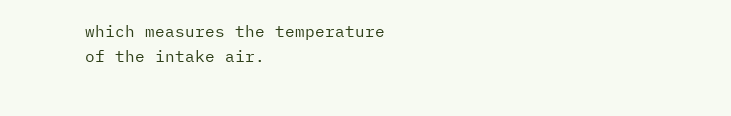which measures the temperature of the intake air.